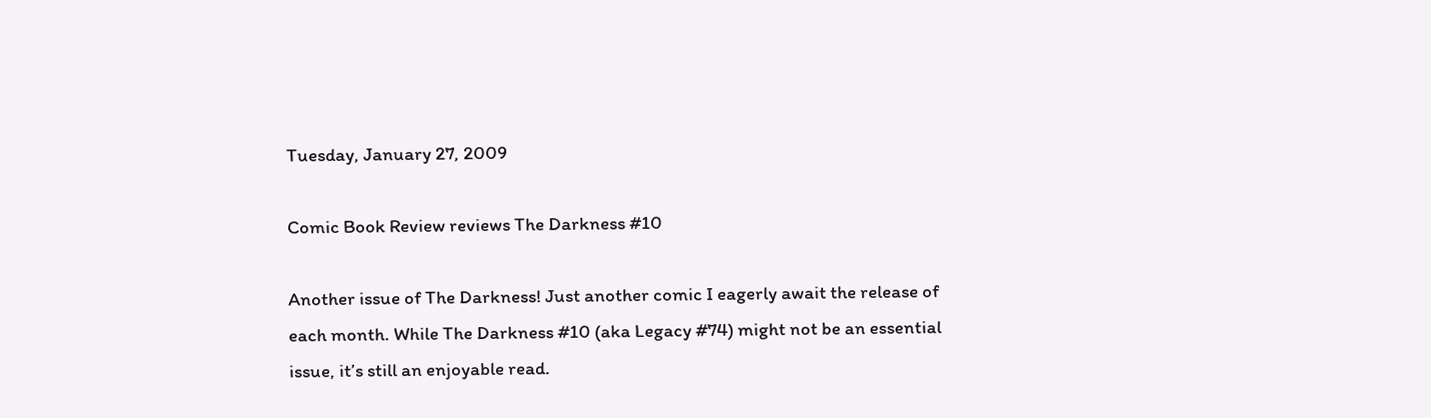Tuesday, January 27, 2009

Comic Book Review reviews The Darkness #10

Another issue of The Darkness! Just another comic I eagerly await the release of each month. While The Darkness #10 (aka Legacy #74) might not be an essential issue, it’s still an enjoyable read.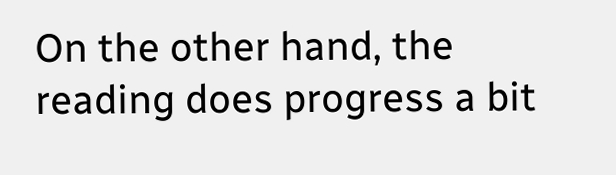On the other hand, the reading does progress a bit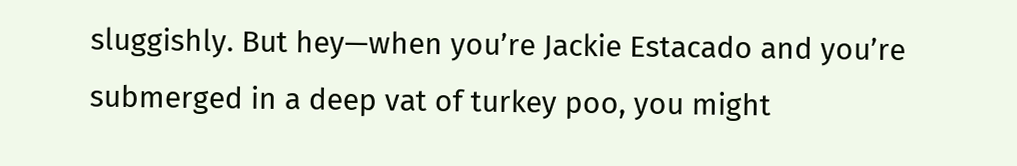sluggishly. But hey—when you’re Jackie Estacado and you’re submerged in a deep vat of turkey poo, you might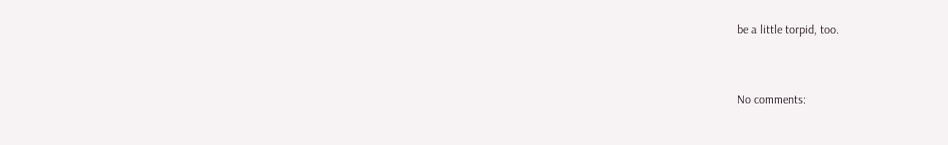be a little torpid, too.


No comments: